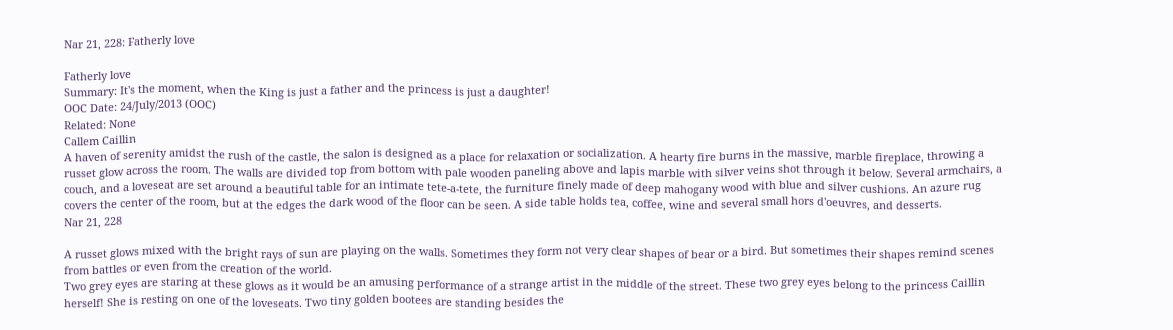Nar 21, 228: Fatherly love

Fatherly love
Summary: It's the moment, when the King is just a father and the princess is just a daughter!
OOC Date: 24/July/2013 (OOC)
Related: None
Callem Caillin
A haven of serenity amidst the rush of the castle, the salon is designed as a place for relaxation or socialization. A hearty fire burns in the massive, marble fireplace, throwing a russet glow across the room. The walls are divided top from bottom with pale wooden paneling above and lapis marble with silver veins shot through it below. Several armchairs, a couch, and a loveseat are set around a beautiful table for an intimate tete-a-tete, the furniture finely made of deep mahogany wood with blue and silver cushions. An azure rug covers the center of the room, but at the edges the dark wood of the floor can be seen. A side table holds tea, coffee, wine and several small hors d'oeuvres, and desserts.
Nar 21, 228

A russet glows mixed with the bright rays of sun are playing on the walls. Sometimes they form not very clear shapes of bear or a bird. But sometimes their shapes remind scenes from battles or even from the creation of the world.
Two grey eyes are staring at these glows as it would be an amusing performance of a strange artist in the middle of the street. These two grey eyes belong to the princess Caillin herself! She is resting on one of the loveseats. Two tiny golden bootees are standing besides the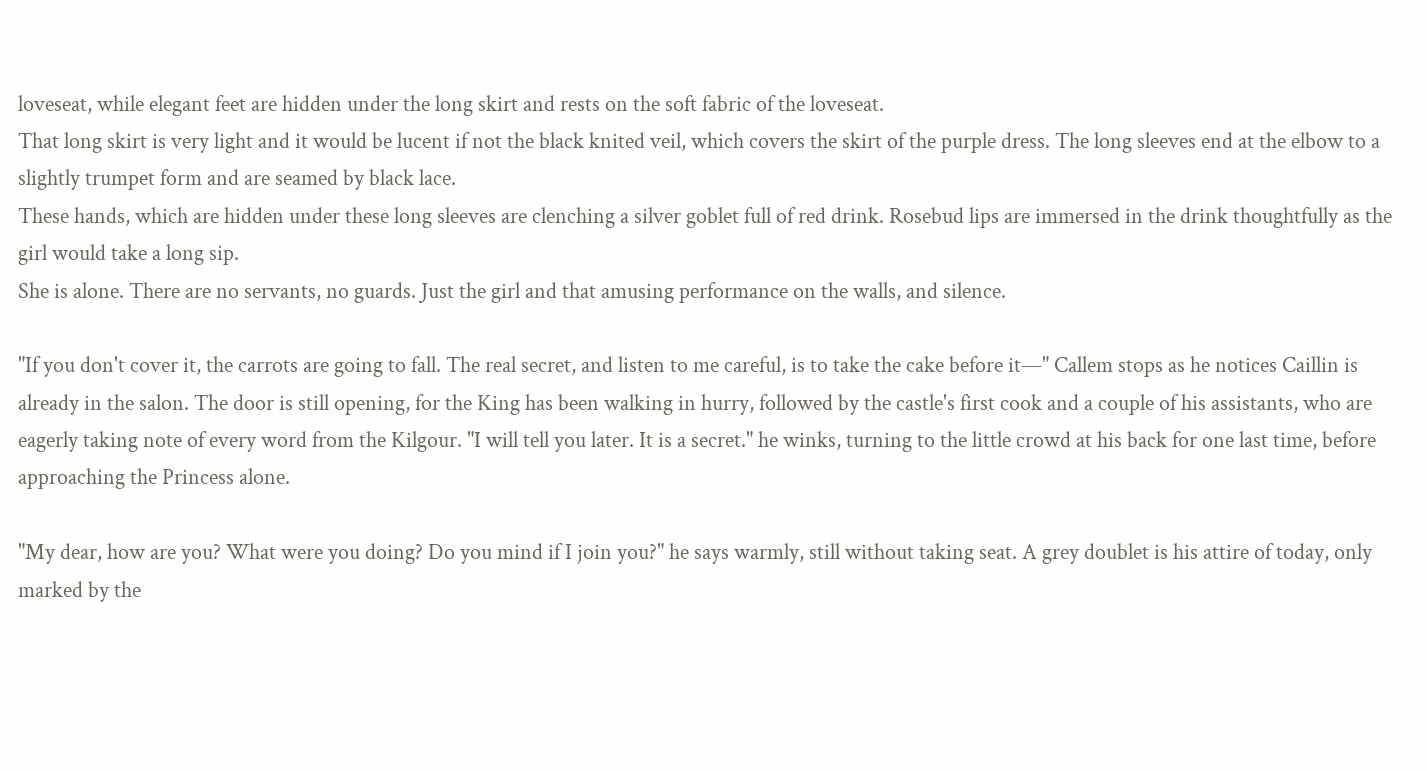loveseat, while elegant feet are hidden under the long skirt and rests on the soft fabric of the loveseat.
That long skirt is very light and it would be lucent if not the black knited veil, which covers the skirt of the purple dress. The long sleeves end at the elbow to a slightly trumpet form and are seamed by black lace.
These hands, which are hidden under these long sleeves are clenching a silver goblet full of red drink. Rosebud lips are immersed in the drink thoughtfully as the girl would take a long sip.
She is alone. There are no servants, no guards. Just the girl and that amusing performance on the walls, and silence.

"If you don't cover it, the carrots are going to fall. The real secret, and listen to me careful, is to take the cake before it—" Callem stops as he notices Caillin is already in the salon. The door is still opening, for the King has been walking in hurry, followed by the castle's first cook and a couple of his assistants, who are eagerly taking note of every word from the Kilgour. "I will tell you later. It is a secret." he winks, turning to the little crowd at his back for one last time, before approaching the Princess alone.

"My dear, how are you? What were you doing? Do you mind if I join you?" he says warmly, still without taking seat. A grey doublet is his attire of today, only marked by the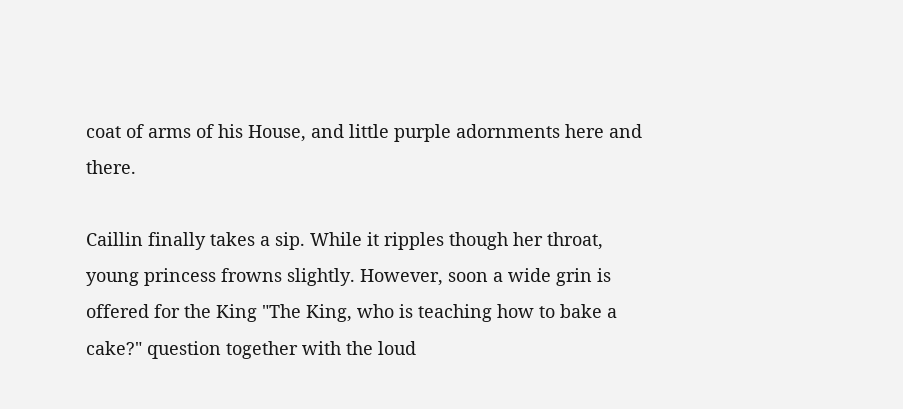coat of arms of his House, and little purple adornments here and there.

Caillin finally takes a sip. While it ripples though her throat, young princess frowns slightly. However, soon a wide grin is offered for the King "The King, who is teaching how to bake a cake?" question together with the loud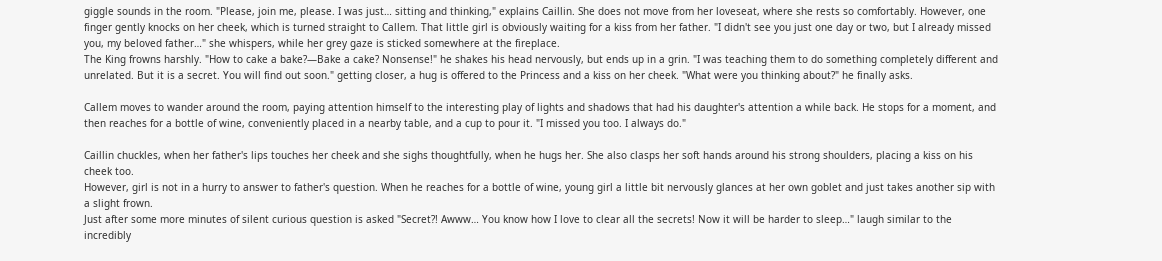giggle sounds in the room. "Please, join me, please. I was just… sitting and thinking," explains Caillin. She does not move from her loveseat, where she rests so comfortably. However, one finger gently knocks on her cheek, which is turned straight to Callem. That little girl is obviously waiting for a kiss from her father. "I didn't see you just one day or two, but I already missed you, my beloved father…" she whispers, while her grey gaze is sticked somewhere at the fireplace.
The King frowns harshly. "How to cake a bake?—Bake a cake? Nonsense!" he shakes his head nervously, but ends up in a grin. "I was teaching them to do something completely different and unrelated. But it is a secret. You will find out soon." getting closer, a hug is offered to the Princess and a kiss on her cheek. "What were you thinking about?" he finally asks.

Callem moves to wander around the room, paying attention himself to the interesting play of lights and shadows that had his daughter's attention a while back. He stops for a moment, and then reaches for a bottle of wine, conveniently placed in a nearby table, and a cup to pour it. "I missed you too. I always do."

Caillin chuckles, when her father's lips touches her cheek and she sighs thoughtfully, when he hugs her. She also clasps her soft hands around his strong shoulders, placing a kiss on his cheek too.
However, girl is not in a hurry to answer to father's question. When he reaches for a bottle of wine, young girl a little bit nervously glances at her own goblet and just takes another sip with a slight frown.
Just after some more minutes of silent curious question is asked "Secret?! Awww… You know how I love to clear all the secrets! Now it will be harder to sleep…" laugh similar to the incredibly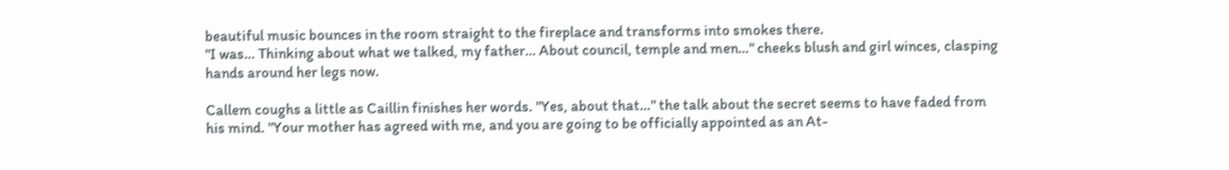beautiful music bounces in the room straight to the fireplace and transforms into smokes there.
"I was… Thinking about what we talked, my father… About council, temple and men…" cheeks blush and girl winces, clasping hands around her legs now.

Callem coughs a little as Caillin finishes her words. "Yes, about that…" the talk about the secret seems to have faded from his mind. "Your mother has agreed with me, and you are going to be officially appointed as an At-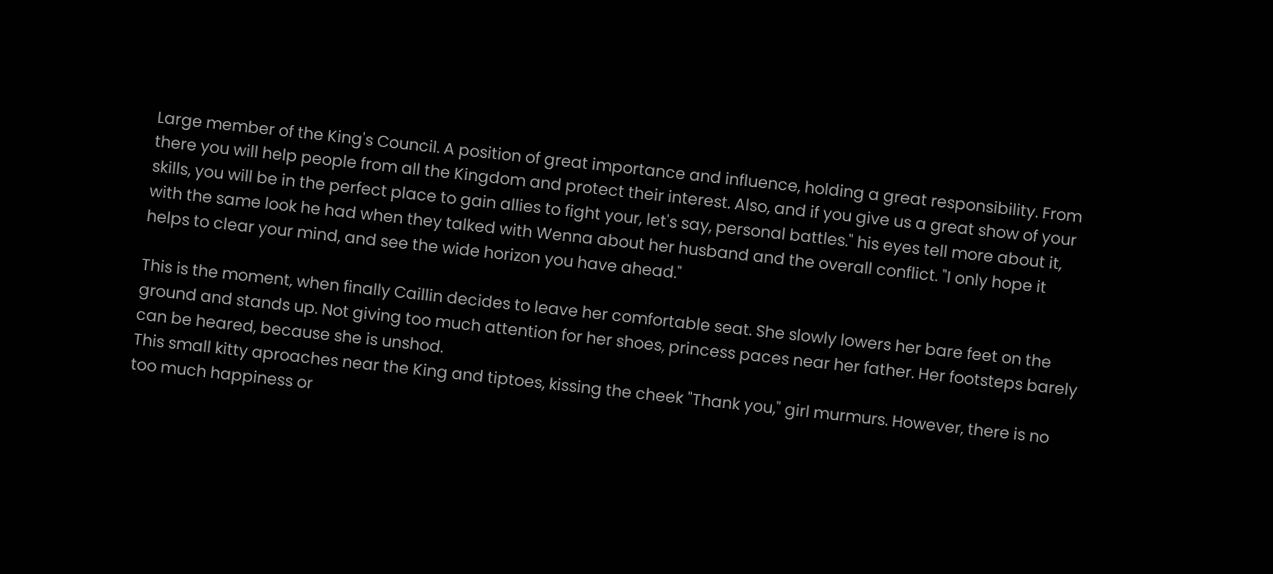Large member of the King's Council. A position of great importance and influence, holding a great responsibility. From there you will help people from all the Kingdom and protect their interest. Also, and if you give us a great show of your skills, you will be in the perfect place to gain allies to fight your, let's say, personal battles." his eyes tell more about it, with the same look he had when they talked with Wenna about her husband and the overall conflict. "I only hope it helps to clear your mind, and see the wide horizon you have ahead."

This is the moment, when finally Caillin decides to leave her comfortable seat. She slowly lowers her bare feet on the ground and stands up. Not giving too much attention for her shoes, princess paces near her father. Her footsteps barely can be heared, because she is unshod.
This small kitty aproaches near the King and tiptoes, kissing the cheek "Thank you," girl murmurs. However, there is no too much happiness or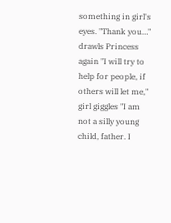something in girl's eyes. "Thank you…" drawls Princess again "I will try to help for people, if others will let me," girl giggles "I am not a silly young child, father. I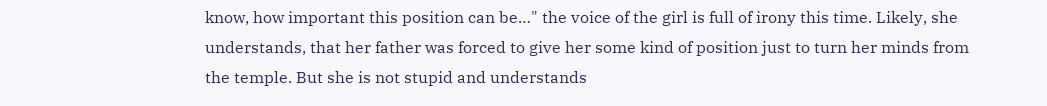know, how important this position can be…" the voice of the girl is full of irony this time. Likely, she understands, that her father was forced to give her some kind of position just to turn her minds from the temple. But she is not stupid and understands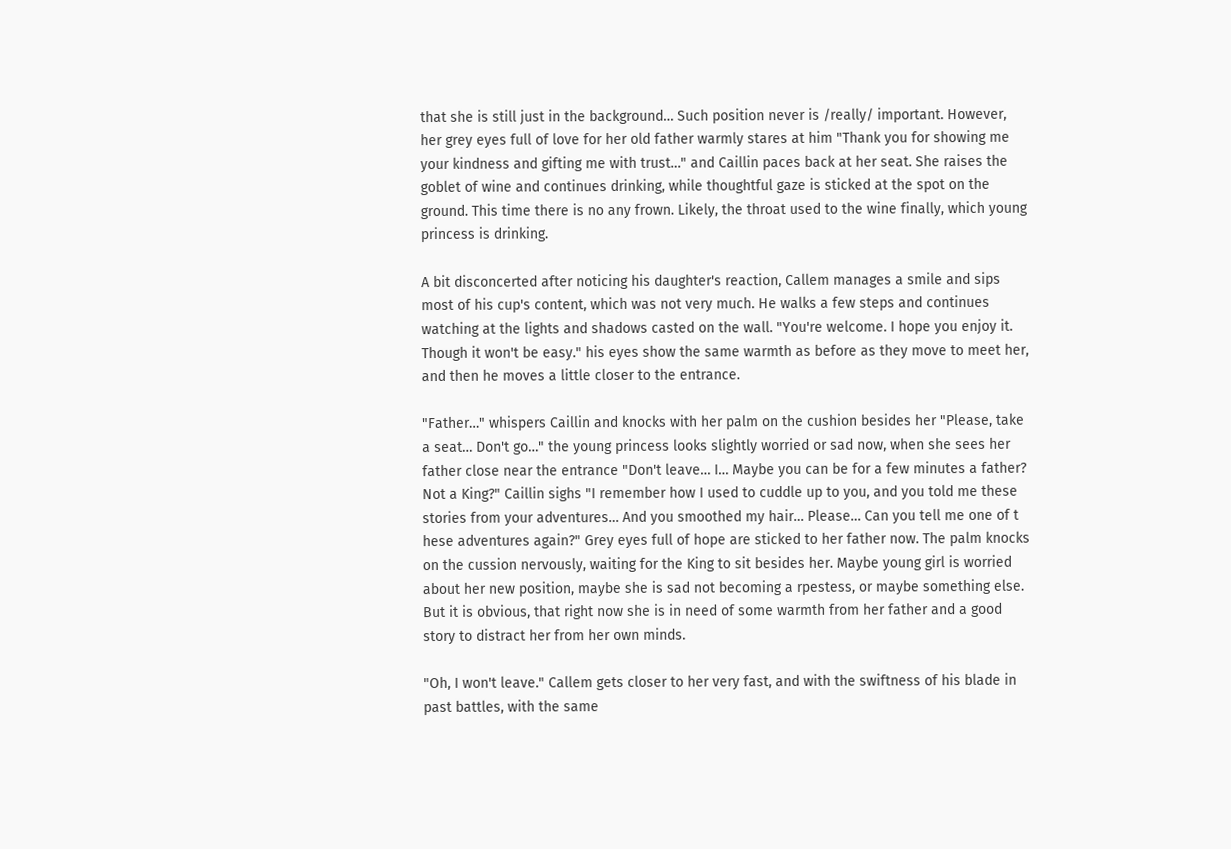that she is still just in the background… Such position never is /really/ important. However, her grey eyes full of love for her old father warmly stares at him "Thank you for showing me your kindness and gifting me with trust…" and Caillin paces back at her seat. She raises the goblet of wine and continues drinking, while thoughtful gaze is sticked at the spot on the ground. This time there is no any frown. Likely, the throat used to the wine finally, which young princess is drinking.

A bit disconcerted after noticing his daughter's reaction, Callem manages a smile and sips most of his cup's content, which was not very much. He walks a few steps and continues watching at the lights and shadows casted on the wall. "You're welcome. I hope you enjoy it. Though it won't be easy." his eyes show the same warmth as before as they move to meet her, and then he moves a little closer to the entrance.

"Father…" whispers Caillin and knocks with her palm on the cushion besides her "Please, take a seat… Don't go…" the young princess looks slightly worried or sad now, when she sees her father close near the entrance "Don't leave… I… Maybe you can be for a few minutes a father? Not a King?" Caillin sighs "I remember how I used to cuddle up to you, and you told me these stories from your adventures… And you smoothed my hair… Please… Can you tell me one of t hese adventures again?" Grey eyes full of hope are sticked to her father now. The palm knocks on the cussion nervously, waiting for the King to sit besides her. Maybe young girl is worried about her new position, maybe she is sad not becoming a rpestess, or maybe something else. But it is obvious, that right now she is in need of some warmth from her father and a good story to distract her from her own minds.

"Oh, I won't leave." Callem gets closer to her very fast, and with the swiftness of his blade in past battles, with the same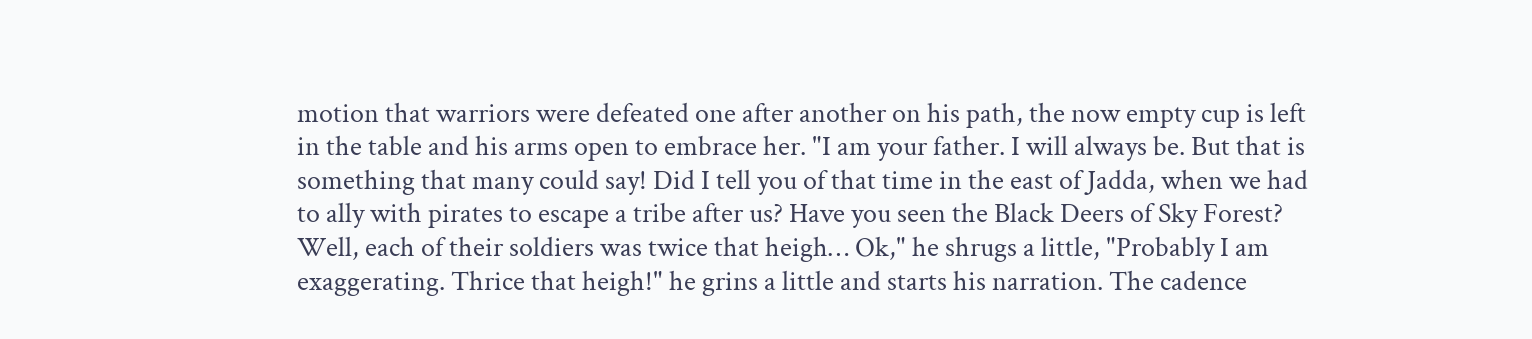motion that warriors were defeated one after another on his path, the now empty cup is left in the table and his arms open to embrace her. "I am your father. I will always be. But that is something that many could say! Did I tell you of that time in the east of Jadda, when we had to ally with pirates to escape a tribe after us? Have you seen the Black Deers of Sky Forest? Well, each of their soldiers was twice that heigh… Ok," he shrugs a little, "Probably I am exaggerating. Thrice that heigh!" he grins a little and starts his narration. The cadence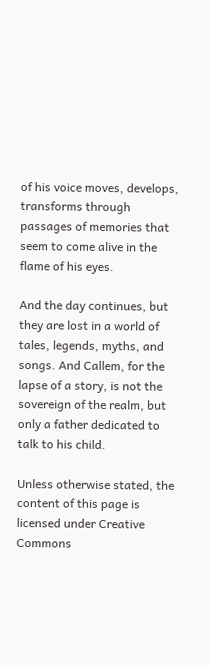of his voice moves, develops, transforms through passages of memories that seem to come alive in the flame of his eyes.

And the day continues, but they are lost in a world of tales, legends, myths, and songs. And Callem, for the lapse of a story, is not the sovereign of the realm, but only a father dedicated to talk to his child.

Unless otherwise stated, the content of this page is licensed under Creative Commons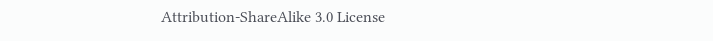Attribution-ShareAlike 3.0 License